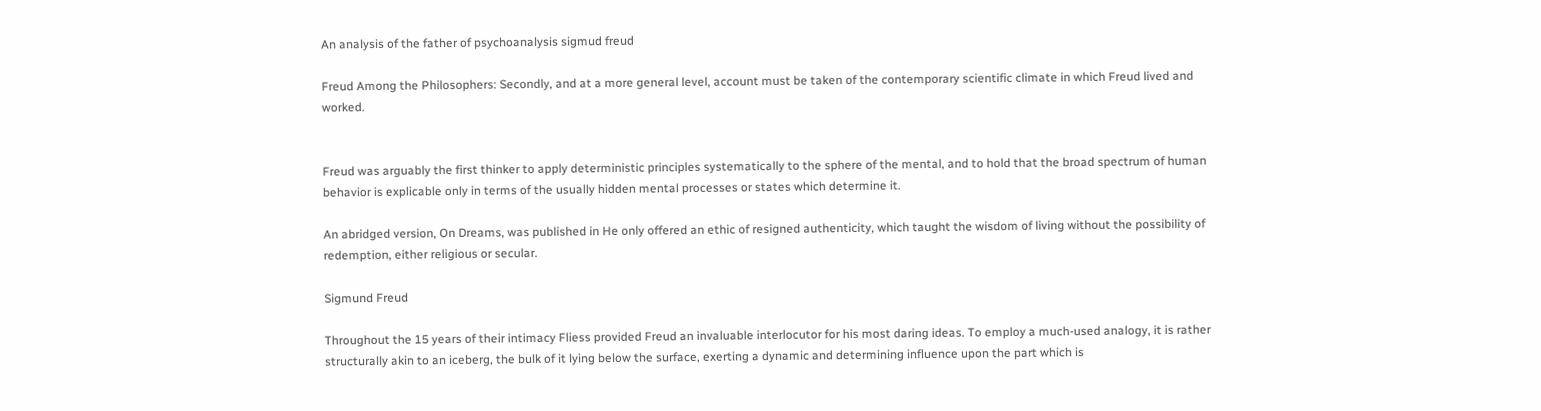An analysis of the father of psychoanalysis sigmud freud

Freud Among the Philosophers: Secondly, and at a more general level, account must be taken of the contemporary scientific climate in which Freud lived and worked.


Freud was arguably the first thinker to apply deterministic principles systematically to the sphere of the mental, and to hold that the broad spectrum of human behavior is explicable only in terms of the usually hidden mental processes or states which determine it.

An abridged version, On Dreams, was published in He only offered an ethic of resigned authenticity, which taught the wisdom of living without the possibility of redemption, either religious or secular.

Sigmund Freud

Throughout the 15 years of their intimacy Fliess provided Freud an invaluable interlocutor for his most daring ideas. To employ a much-used analogy, it is rather structurally akin to an iceberg, the bulk of it lying below the surface, exerting a dynamic and determining influence upon the part which is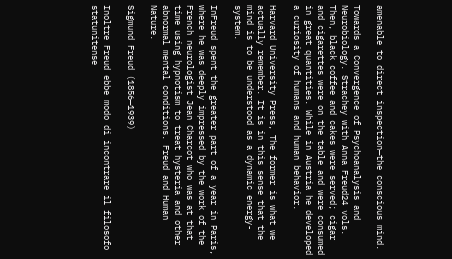amenable to direct inspection—the conscious mind.

Towards a Convergence of Psychoanalysis and Neurobiology. Strachey with Anna Freud24 vols. Then, black coffee and cakes were served; cigar and cigarettes were on the table and were consumed in great quantities. While in Austria he developed a curiosity of humans and human behavior.

Harvard University Press, The former is what we actually remember. It is in this sense that the mind is to be understood as a dynamic energy-system.

InFreud spent the greater part of a year in Paris, where he was deeply impressed by the work of the French neurologist Jean Charcot who was at that time using hypnotism to treat hysteria and other abnormal mental conditions. Freud and Human Nature.

Sigmund Freud (1856—1939)

Inoltre Freud ebbe modo di incontrare il filosofo statunitense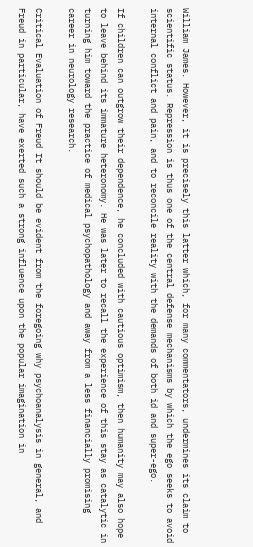William James. However, it is precisely this latter which, for many commentators, undermines its claim to scientific status. Repression is thus one of the central defense mechanisms by which the ego seeks to avoid internal conflict and pain, and to reconcile reality with the demands of both id and super-ego.

If children can outgrow their dependence, he concluded with cautious optimism, then humanity may also hope to leave behind its immature heteronomy. He was later to recall the experience of this stay as catalytic in turning him toward the practice of medical psychopathology and away from a less financially promising career in neurology research.

Critical Evaluation of Freud It should be evident from the foregoing why psychoanalysis in general, and Freud in particular, have exerted such a strong influence upon the popular imagination in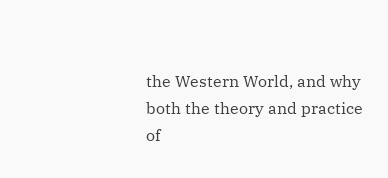the Western World, and why both the theory and practice of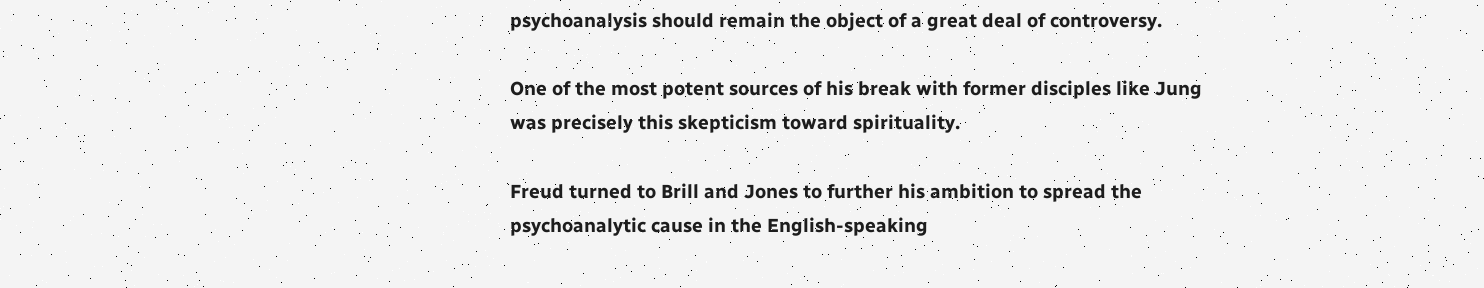psychoanalysis should remain the object of a great deal of controversy.

One of the most potent sources of his break with former disciples like Jung was precisely this skepticism toward spirituality.

Freud turned to Brill and Jones to further his ambition to spread the psychoanalytic cause in the English-speaking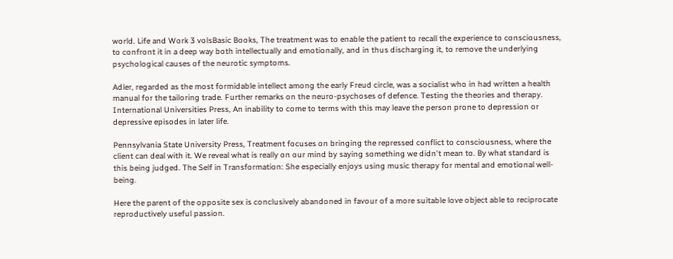world. Life and Work 3 volsBasic Books, The treatment was to enable the patient to recall the experience to consciousness, to confront it in a deep way both intellectually and emotionally, and in thus discharging it, to remove the underlying psychological causes of the neurotic symptoms.

Adler, regarded as the most formidable intellect among the early Freud circle, was a socialist who in had written a health manual for the tailoring trade. Further remarks on the neuro-psychoses of defence. Testing the theories and therapy. International Universities Press, An inability to come to terms with this may leave the person prone to depression or depressive episodes in later life.

Pennsylvania State University Press, Treatment focuses on bringing the repressed conflict to consciousness, where the client can deal with it. We reveal what is really on our mind by saying something we didn't mean to. By what standard is this being judged. The Self in Transformation: She especially enjoys using music therapy for mental and emotional well-being.

Here the parent of the opposite sex is conclusively abandoned in favour of a more suitable love object able to reciprocate reproductively useful passion.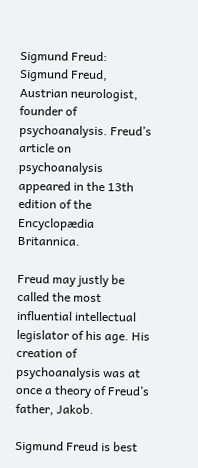Sigmund Freud: Sigmund Freud, Austrian neurologist, founder of psychoanalysis. Freud’s article on psychoanalysis appeared in the 13th edition of the Encyclopædia Britannica.

Freud may justly be called the most influential intellectual legislator of his age. His creation of psychoanalysis was at once a theory of Freud’s father, Jakob.

Sigmund Freud is best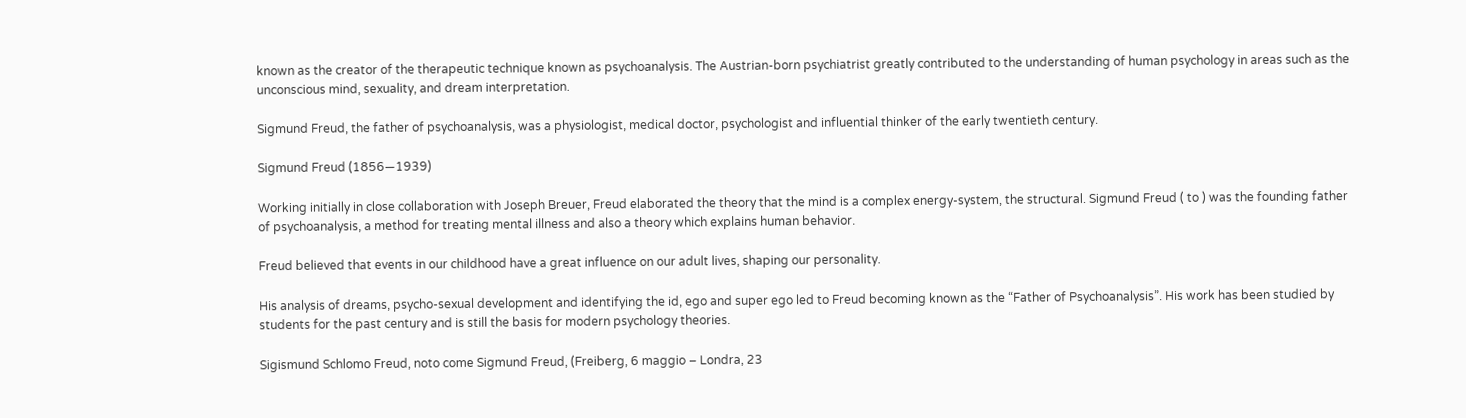known as the creator of the therapeutic technique known as psychoanalysis. The Austrian-born psychiatrist greatly contributed to the understanding of human psychology in areas such as the unconscious mind, sexuality, and dream interpretation.

Sigmund Freud, the father of psychoanalysis, was a physiologist, medical doctor, psychologist and influential thinker of the early twentieth century.

Sigmund Freud (1856—1939)

Working initially in close collaboration with Joseph Breuer, Freud elaborated the theory that the mind is a complex energy-system, the structural. Sigmund Freud ( to ) was the founding father of psychoanalysis, a method for treating mental illness and also a theory which explains human behavior.

Freud believed that events in our childhood have a great influence on our adult lives, shaping our personality.

His analysis of dreams, psycho-sexual development and identifying the id, ego and super ego led to Freud becoming known as the “Father of Psychoanalysis”. His work has been studied by students for the past century and is still the basis for modern psychology theories.

Sigismund Schlomo Freud, noto come Sigmund Freud, (Freiberg, 6 maggio – Londra, 23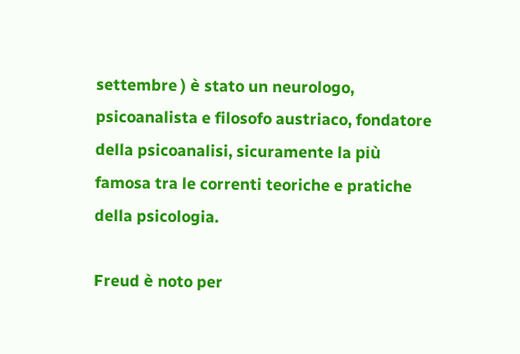settembre ) è stato un neurologo, psicoanalista e filosofo austriaco, fondatore della psicoanalisi, sicuramente la più famosa tra le correnti teoriche e pratiche della psicologia.

Freud è noto per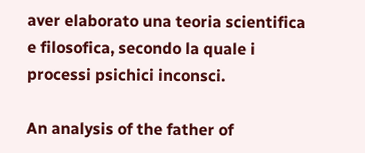aver elaborato una teoria scientifica e filosofica, secondo la quale i processi psichici inconsci.

An analysis of the father of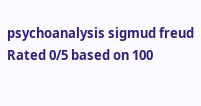psychoanalysis sigmud freud
Rated 0/5 based on 100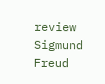review
Sigmund Freud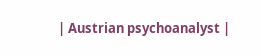| Austrian psychoanalyst |